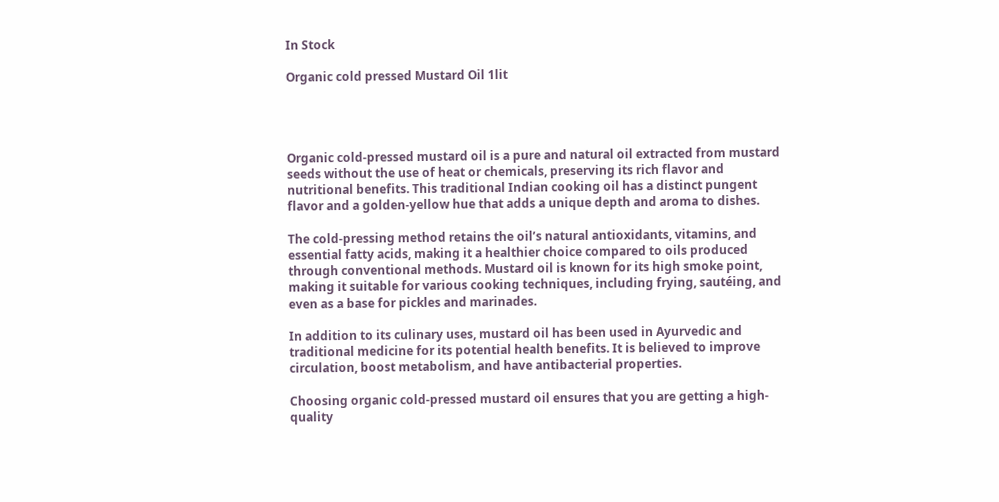In Stock

Organic cold pressed Mustard Oil 1lit




Organic cold-pressed mustard oil is a pure and natural oil extracted from mustard seeds without the use of heat or chemicals, preserving its rich flavor and nutritional benefits. This traditional Indian cooking oil has a distinct pungent flavor and a golden-yellow hue that adds a unique depth and aroma to dishes.

The cold-pressing method retains the oil’s natural antioxidants, vitamins, and essential fatty acids, making it a healthier choice compared to oils produced through conventional methods. Mustard oil is known for its high smoke point, making it suitable for various cooking techniques, including frying, sautéing, and even as a base for pickles and marinades.

In addition to its culinary uses, mustard oil has been used in Ayurvedic and traditional medicine for its potential health benefits. It is believed to improve circulation, boost metabolism, and have antibacterial properties.

Choosing organic cold-pressed mustard oil ensures that you are getting a high-quality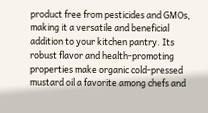product free from pesticides and GMOs, making it a versatile and beneficial addition to your kitchen pantry. Its robust flavor and health-promoting properties make organic cold-pressed mustard oil a favorite among chefs and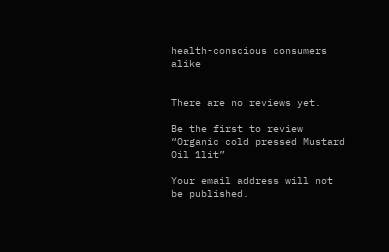health-conscious consumers alike


There are no reviews yet.

Be the first to review “Organic cold pressed Mustard Oil 1lit”

Your email address will not be published.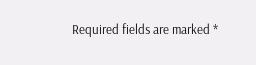Required fields are marked *